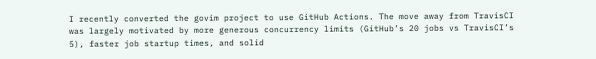I recently converted the govim project to use GitHub Actions. The move away from TravisCI was largely motivated by more generous concurrency limits (GitHub’s 20 jobs vs TravisCI’s 5), faster job startup times, and solid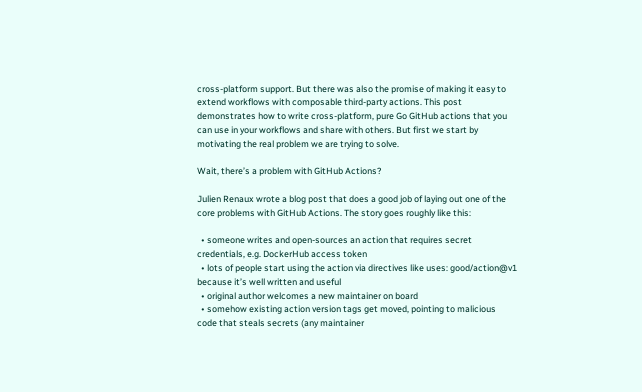cross-platform support. But there was also the promise of making it easy to extend workflows with composable third-party actions. This post demonstrates how to write cross-platform, pure Go GitHub actions that you can use in your workflows and share with others. But first we start by motivating the real problem we are trying to solve.

Wait, there’s a problem with GitHub Actions?

Julien Renaux wrote a blog post that does a good job of laying out one of the core problems with GitHub Actions. The story goes roughly like this:

  • someone writes and open-sources an action that requires secret credentials, e.g. DockerHub access token
  • lots of people start using the action via directives like uses: good/action@v1 because it’s well written and useful
  • original author welcomes a new maintainer on board
  • somehow existing action version tags get moved, pointing to malicious code that steals secrets (any maintainer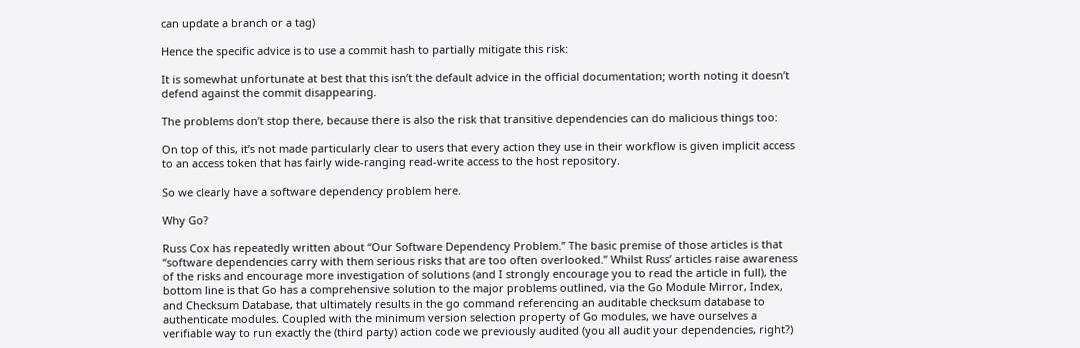can update a branch or a tag)

Hence the specific advice is to use a commit hash to partially mitigate this risk:

It is somewhat unfortunate at best that this isn’t the default advice in the official documentation; worth noting it doesn’t defend against the commit disappearing.

The problems don’t stop there, because there is also the risk that transitive dependencies can do malicious things too:

On top of this, it’s not made particularly clear to users that every action they use in their workflow is given implicit access to an access token that has fairly wide-ranging read-write access to the host repository.

So we clearly have a software dependency problem here.

Why Go?

Russ Cox has repeatedly written about “Our Software Dependency Problem.” The basic premise of those articles is that “software dependencies carry with them serious risks that are too often overlooked.” Whilst Russ’ articles raise awareness of the risks and encourage more investigation of solutions (and I strongly encourage you to read the article in full), the bottom line is that Go has a comprehensive solution to the major problems outlined, via the Go Module Mirror, Index, and Checksum Database, that ultimately results in the go command referencing an auditable checksum database to authenticate modules. Coupled with the minimum version selection property of Go modules, we have ourselves a verifiable way to run exactly the (third party) action code we previously audited (you all audit your dependencies, right?)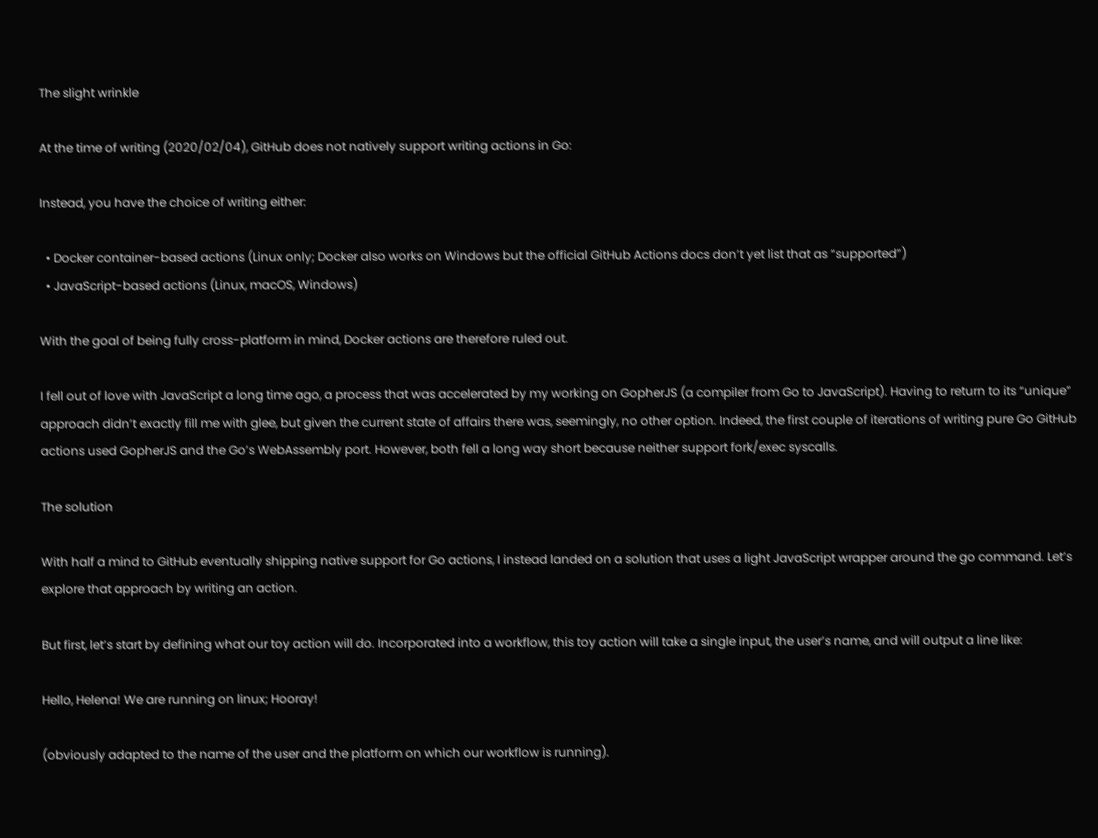The slight wrinkle

At the time of writing (2020/02/04), GitHub does not natively support writing actions in Go:

Instead, you have the choice of writing either:

  • Docker container-based actions (Linux only; Docker also works on Windows but the official GitHub Actions docs don’t yet list that as “supported”)
  • JavaScript-based actions (Linux, macOS, Windows)

With the goal of being fully cross-platform in mind, Docker actions are therefore ruled out.

I fell out of love with JavaScript a long time ago, a process that was accelerated by my working on GopherJS (a compiler from Go to JavaScript). Having to return to its “unique” approach didn’t exactly fill me with glee, but given the current state of affairs there was, seemingly, no other option. Indeed, the first couple of iterations of writing pure Go GitHub actions used GopherJS and the Go’s WebAssembly port. However, both fell a long way short because neither support fork/exec syscalls.

The solution

With half a mind to GitHub eventually shipping native support for Go actions, I instead landed on a solution that uses a light JavaScript wrapper around the go command. Let’s explore that approach by writing an action.

But first, let’s start by defining what our toy action will do. Incorporated into a workflow, this toy action will take a single input, the user’s name, and will output a line like:

Hello, Helena! We are running on linux; Hooray!

(obviously adapted to the name of the user and the platform on which our workflow is running).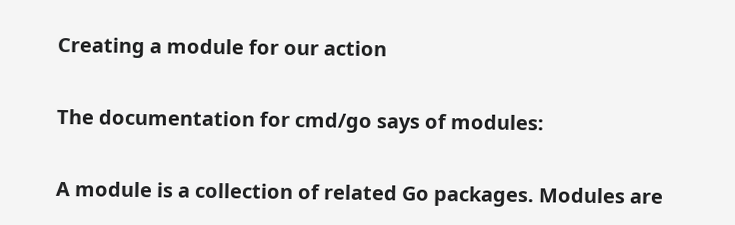Creating a module for our action

The documentation for cmd/go says of modules:

A module is a collection of related Go packages. Modules are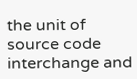the unit of source code interchange and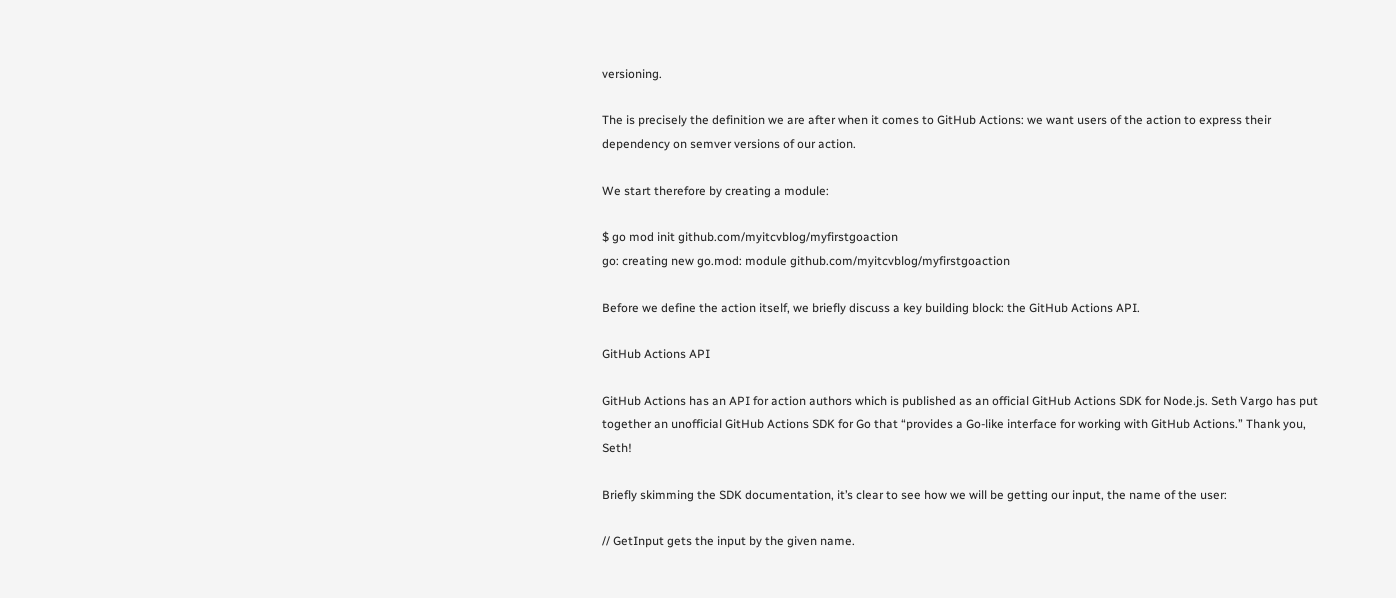versioning.

The is precisely the definition we are after when it comes to GitHub Actions: we want users of the action to express their dependency on semver versions of our action.

We start therefore by creating a module:

$ go mod init github.com/myitcvblog/myfirstgoaction
go: creating new go.mod: module github.com/myitcvblog/myfirstgoaction

Before we define the action itself, we briefly discuss a key building block: the GitHub Actions API.

GitHub Actions API

GitHub Actions has an API for action authors which is published as an official GitHub Actions SDK for Node.js. Seth Vargo has put together an unofficial GitHub Actions SDK for Go that “provides a Go-like interface for working with GitHub Actions.” Thank you, Seth!

Briefly skimming the SDK documentation, it’s clear to see how we will be getting our input, the name of the user:

// GetInput gets the input by the given name.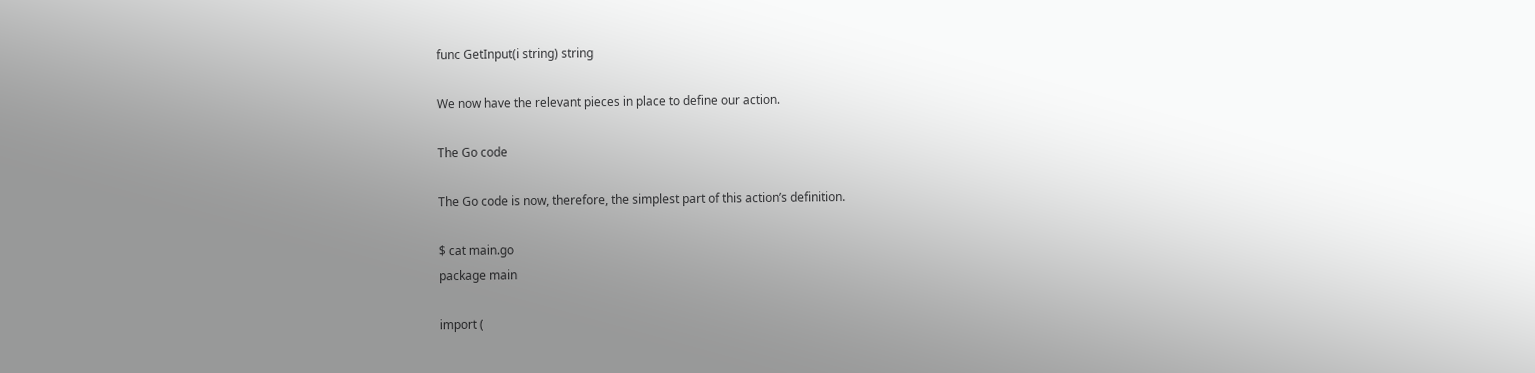func GetInput(i string) string

We now have the relevant pieces in place to define our action.

The Go code

The Go code is now, therefore, the simplest part of this action’s definition.

$ cat main.go
package main

import (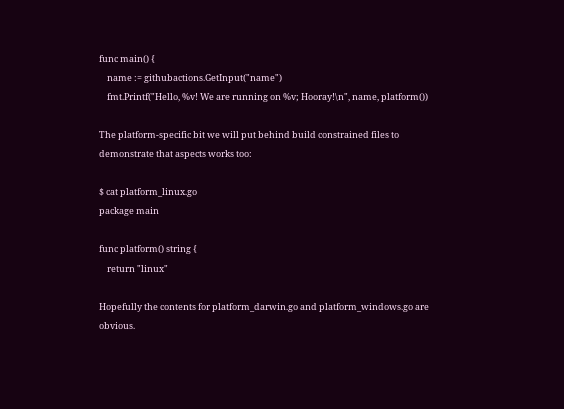func main() {
    name := githubactions.GetInput("name")
    fmt.Printf("Hello, %v! We are running on %v; Hooray!\n", name, platform())

The platform-specific bit we will put behind build constrained files to demonstrate that aspects works too:

$ cat platform_linux.go
package main

func platform() string {
    return "linux"

Hopefully the contents for platform_darwin.go and platform_windows.go are obvious.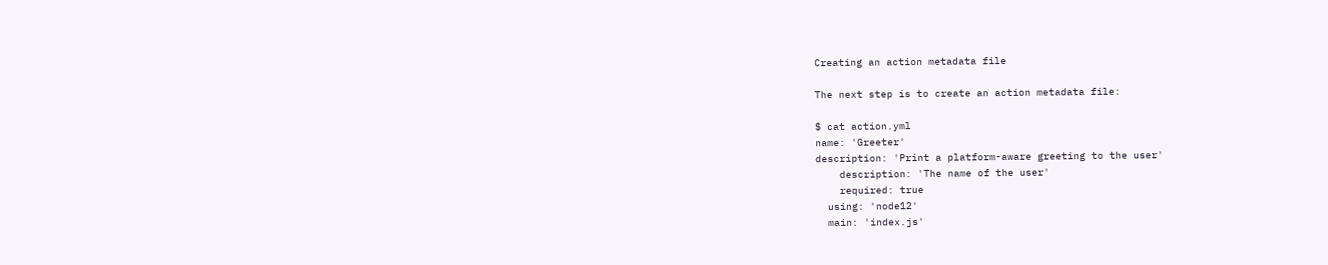Creating an action metadata file

The next step is to create an action metadata file:

$ cat action.yml
name: 'Greeter'
description: 'Print a platform-aware greeting to the user'
    description: 'The name of the user'
    required: true
  using: 'node12'
  main: 'index.js'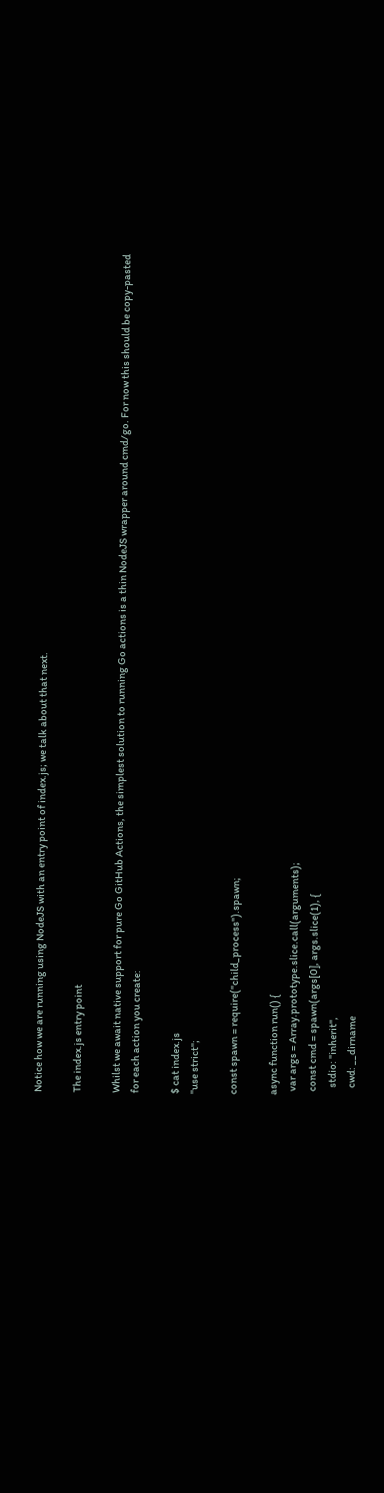Notice how we are running using NodeJS with an entry point of index.js; we talk about that next.

The index.js entry point

Whilst we await native support for pure Go GitHub Actions, the simplest solution to running Go actions is a thin NodeJS wrapper around cmd/go. For now this should be copy-pasted for each action you create:

$ cat index.js
"use strict";

const spawn = require("child_process").spawn;

async function run() {
  var args = Array.prototype.slice.call(arguments);
  const cmd = spawn(args[0], args.slice(1), {
    stdio: "inherit",
    cwd: __dirname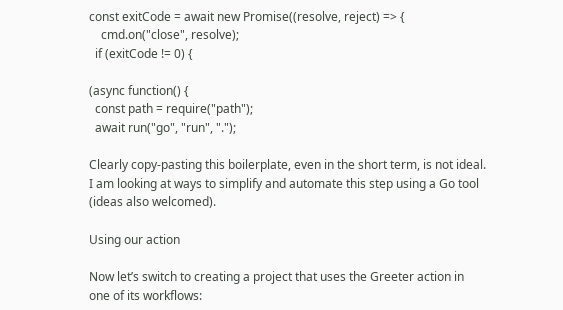const exitCode = await new Promise((resolve, reject) => {
    cmd.on("close", resolve);
  if (exitCode != 0) {

(async function() {
  const path = require("path");
  await run("go", "run", ".");

Clearly copy-pasting this boilerplate, even in the short term, is not ideal. I am looking at ways to simplify and automate this step using a Go tool (ideas also welcomed).

Using our action

Now let’s switch to creating a project that uses the Greeter action in one of its workflows: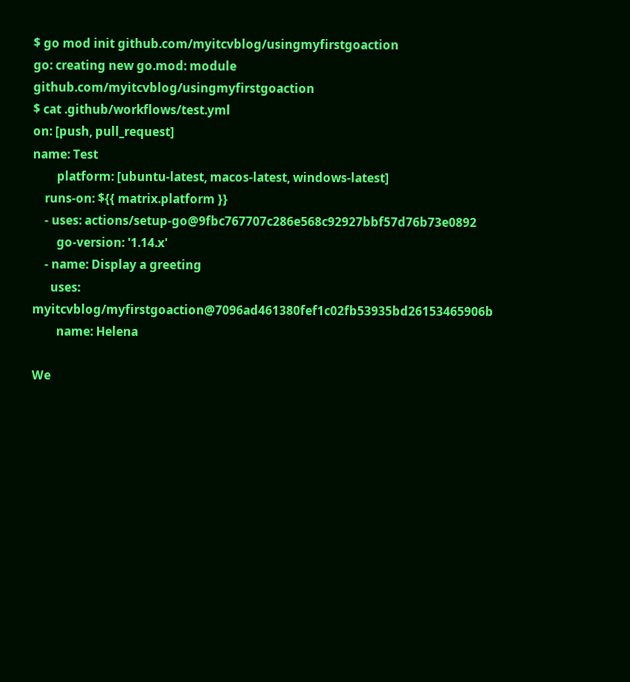$ go mod init github.com/myitcvblog/usingmyfirstgoaction
go: creating new go.mod: module github.com/myitcvblog/usingmyfirstgoaction
$ cat .github/workflows/test.yml
on: [push, pull_request]
name: Test
        platform: [ubuntu-latest, macos-latest, windows-latest]
    runs-on: ${{ matrix.platform }}
    - uses: actions/setup-go@9fbc767707c286e568c92927bbf57d76b73e0892
        go-version: '1.14.x'
    - name: Display a greeting
      uses: myitcvblog/myfirstgoaction@7096ad461380fef1c02fb53935bd26153465906b
        name: Helena

We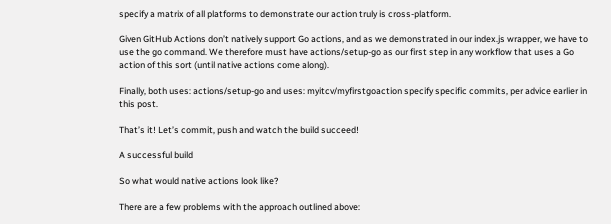specify a matrix of all platforms to demonstrate our action truly is cross-platform.

Given GitHub Actions don’t natively support Go actions, and as we demonstrated in our index.js wrapper, we have to use the go command. We therefore must have actions/setup-go as our first step in any workflow that uses a Go action of this sort (until native actions come along).

Finally, both uses: actions/setup-go and uses: myitcv/myfirstgoaction specify specific commits, per advice earlier in this post.

That’s it! Let’s commit, push and watch the build succeed!

A successful build

So what would native actions look like?

There are a few problems with the approach outlined above: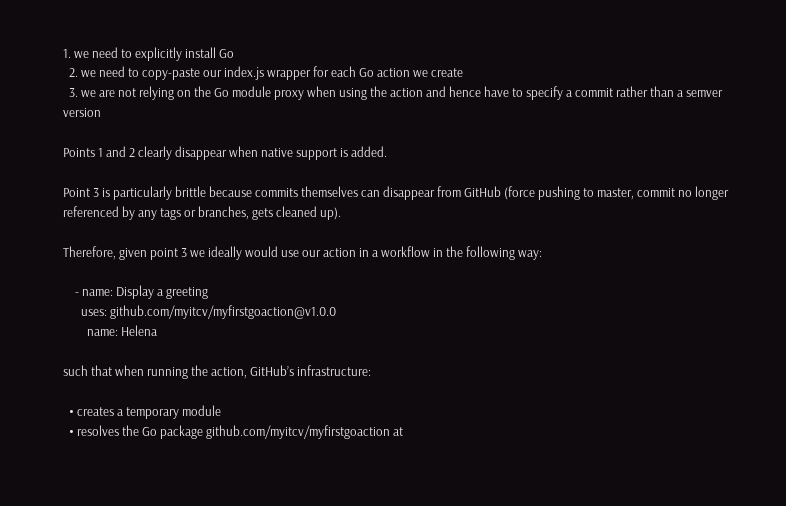1. we need to explicitly install Go
  2. we need to copy-paste our index.js wrapper for each Go action we create
  3. we are not relying on the Go module proxy when using the action and hence have to specify a commit rather than a semver version

Points 1 and 2 clearly disappear when native support is added.

Point 3 is particularly brittle because commits themselves can disappear from GitHub (force pushing to master, commit no longer referenced by any tags or branches, gets cleaned up).

Therefore, given point 3 we ideally would use our action in a workflow in the following way:

    - name: Display a greeting
      uses: github.com/myitcv/myfirstgoaction@v1.0.0
        name: Helena

such that when running the action, GitHub’s infrastructure:

  • creates a temporary module
  • resolves the Go package github.com/myitcv/myfirstgoaction at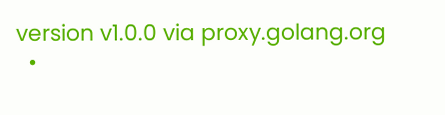version v1.0.0 via proxy.golang.org
  •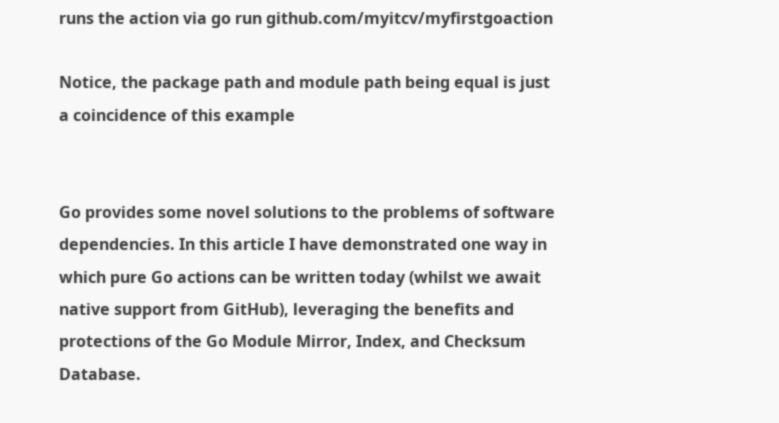runs the action via go run github.com/myitcv/myfirstgoaction

Notice, the package path and module path being equal is just a coincidence of this example


Go provides some novel solutions to the problems of software dependencies. In this article I have demonstrated one way in which pure Go actions can be written today (whilst we await native support from GitHub), leveraging the benefits and protections of the Go Module Mirror, Index, and Checksum Database.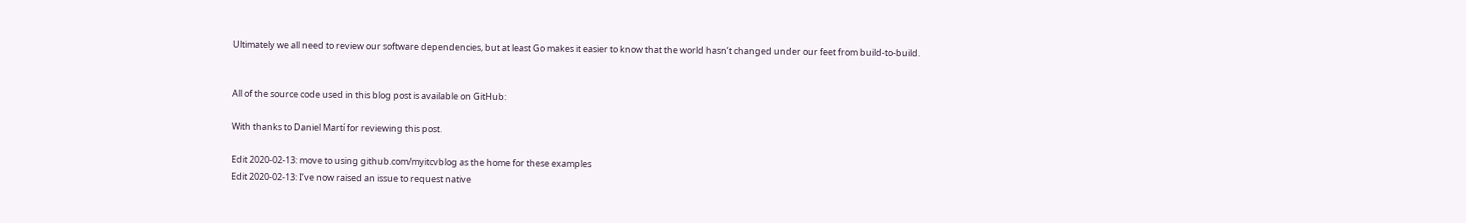Ultimately we all need to review our software dependencies, but at least Go makes it easier to know that the world hasn’t changed under our feet from build-to-build.


All of the source code used in this blog post is available on GitHub:

With thanks to Daniel Martí for reviewing this post.

Edit 2020-02-13: move to using github.com/myitcvblog as the home for these examples
Edit 2020-02-13: I’ve now raised an issue to request native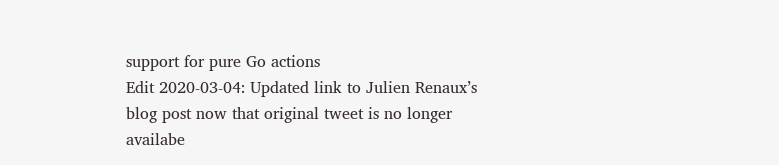support for pure Go actions
Edit 2020-03-04: Updated link to Julien Renaux’s blog post now that original tweet is no longer availabe